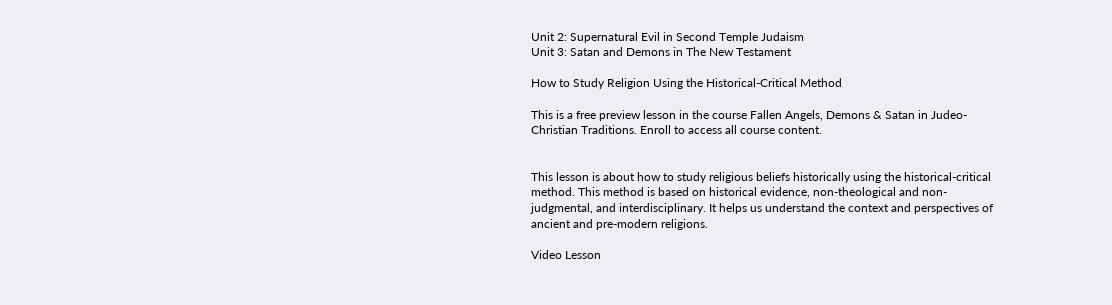Unit 2: Supernatural Evil in Second Temple Judaism
Unit 3: Satan and Demons in The New Testament

How to Study Religion Using the Historical-Critical Method

This is a free preview lesson in the course Fallen Angels, Demons & Satan in Judeo-Christian Traditions. Enroll to access all course content.


This lesson is about how to study religious beliefs historically using the historical-critical method. This method is based on historical evidence, non-theological and non-judgmental, and interdisciplinary. It helps us understand the context and perspectives of ancient and pre-modern religions.

Video Lesson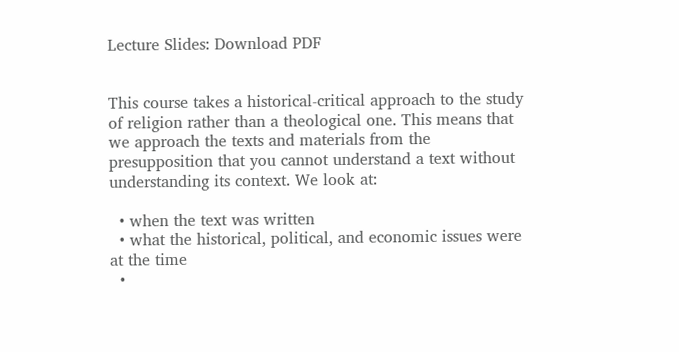Lecture Slides: Download PDF


This course takes a historical-critical approach to the study of religion rather than a theological one. This means that we approach the texts and materials from the presupposition that you cannot understand a text without understanding its context. We look at:

  • when the text was written
  • what the historical, political, and economic issues were at the time
  •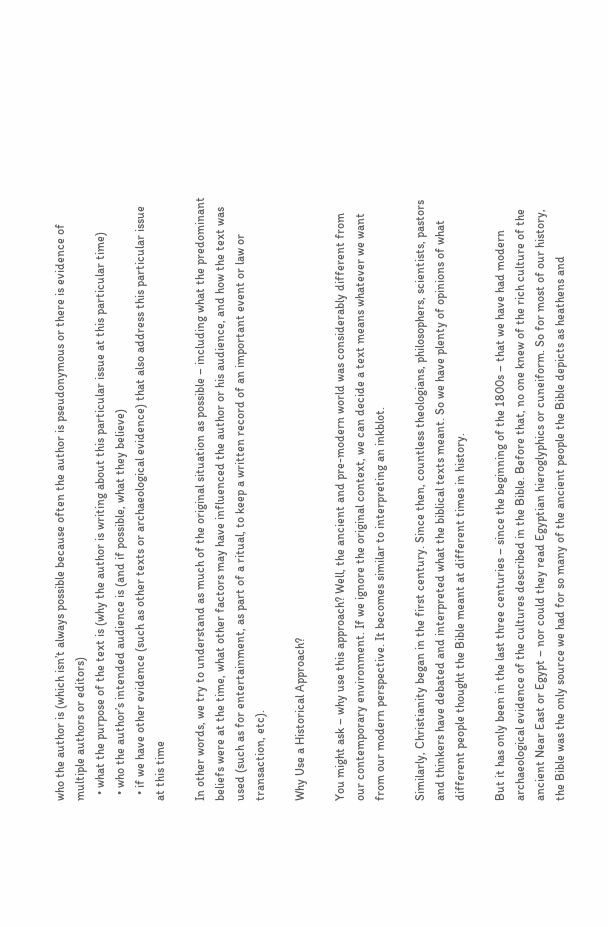who the author is (which isn’t always possible because often the author is pseudonymous or there is evidence of multiple authors or editors)
  • what the purpose of the text is (why the author is writing about this particular issue at this particular time)
  • who the author’s intended audience is (and if possible, what they believe)
  • if we have other evidence (such as other texts or archaeological evidence) that also address this particular issue at this time

In other words, we try to understand as much of the original situation as possible – including what the predominant beliefs were at the time, what other factors may have influenced the author or his audience, and how the text was used (such as for entertainment, as part of a ritual, to keep a written record of an important event or law or transaction, etc).

Why Use a Historical Approach?

You might ask – why use this approach? Well, the ancient and pre-modern world was considerably different from our contemporary environment. If we ignore the original context, we can decide a text means whatever we want from our modern perspective. It becomes similar to interpreting an inkblot.

Similarly, Christianity began in the first century. Since then, countless theologians, philosophers, scientists, pastors and thinkers have debated and interpreted what the biblical texts meant. So we have plenty of opinions of what different people thought the Bible meant at different times in history.

But it has only been in the last three centuries – since the beginning of the 1800s – that we have had modern archaeological evidence of the cultures described in the Bible. Before that, no one knew of the rich culture of the ancient Near East or Egypt – nor could they read Egyptian hieroglyphics or cuneiform. So for most of our history, the Bible was the only source we had for so many of the ancient people the Bible depicts as heathens and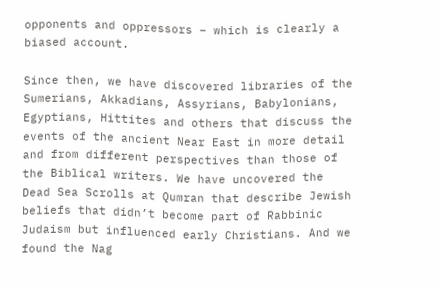opponents and oppressors – which is clearly a biased account.

Since then, we have discovered libraries of the Sumerians, Akkadians, Assyrians, Babylonians, Egyptians, Hittites and others that discuss the events of the ancient Near East in more detail and from different perspectives than those of the Biblical writers. We have uncovered the Dead Sea Scrolls at Qumran that describe Jewish beliefs that didn’t become part of Rabbinic Judaism but influenced early Christians. And we found the Nag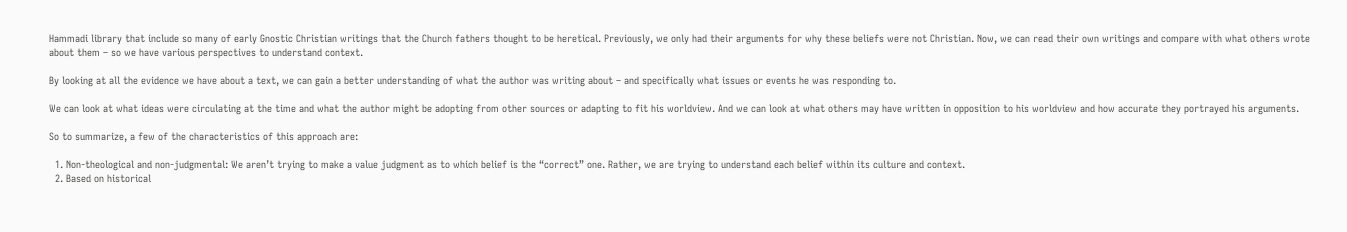Hammadi library that include so many of early Gnostic Christian writings that the Church fathers thought to be heretical. Previously, we only had their arguments for why these beliefs were not Christian. Now, we can read their own writings and compare with what others wrote about them – so we have various perspectives to understand context.

By looking at all the evidence we have about a text, we can gain a better understanding of what the author was writing about – and specifically what issues or events he was responding to.

We can look at what ideas were circulating at the time and what the author might be adopting from other sources or adapting to fit his worldview. And we can look at what others may have written in opposition to his worldview and how accurate they portrayed his arguments.

So to summarize, a few of the characteristics of this approach are:

  1. Non-theological and non-judgmental: We aren’t trying to make a value judgment as to which belief is the “correct” one. Rather, we are trying to understand each belief within its culture and context.
  2. Based on historical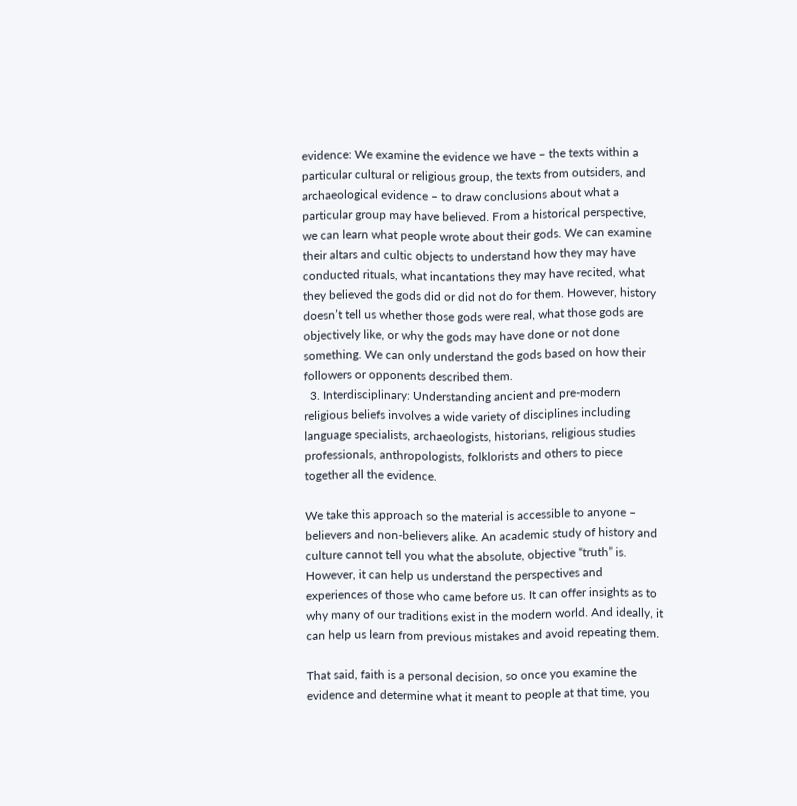evidence: We examine the evidence we have – the texts within a particular cultural or religious group, the texts from outsiders, and archaeological evidence – to draw conclusions about what a particular group may have believed. From a historical perspective, we can learn what people wrote about their gods. We can examine their altars and cultic objects to understand how they may have conducted rituals, what incantations they may have recited, what they believed the gods did or did not do for them. However, history doesn’t tell us whether those gods were real, what those gods are objectively like, or why the gods may have done or not done something. We can only understand the gods based on how their followers or opponents described them.
  3. Interdisciplinary: Understanding ancient and pre-modern religious beliefs involves a wide variety of disciplines including language specialists, archaeologists, historians, religious studies professionals, anthropologists, folklorists and others to piece together all the evidence.

We take this approach so the material is accessible to anyone – believers and non-believers alike. An academic study of history and culture cannot tell you what the absolute, objective “truth” is. However, it can help us understand the perspectives and experiences of those who came before us. It can offer insights as to why many of our traditions exist in the modern world. And ideally, it can help us learn from previous mistakes and avoid repeating them.

That said, faith is a personal decision, so once you examine the evidence and determine what it meant to people at that time, you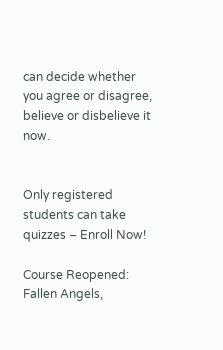can decide whether you agree or disagree, believe or disbelieve it now.


Only registered students can take quizzes – Enroll Now!

Course Reopened: Fallen Angels,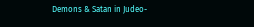Demons & Satan in Judeo-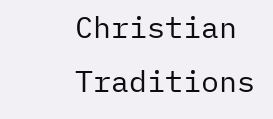Christian Traditions